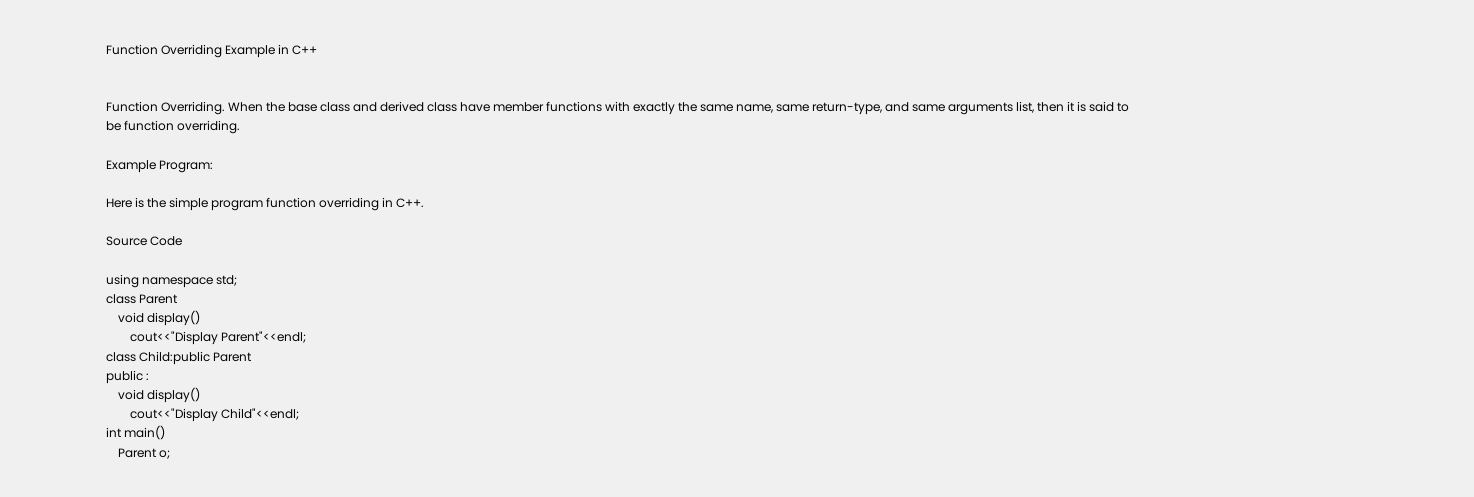Function Overriding Example in C++


Function Overriding. When the base class and derived class have member functions with exactly the same name, same return-type, and same arguments list, then it is said to be function overriding.

Example Program:

Here is the simple program function overriding in C++.

Source Code

using namespace std;
class Parent
    void display()
        cout<<"Display Parent"<<endl;
class Child:public Parent
public :
    void display()
        cout<<"Display Child"<<endl;
int main()
    Parent o;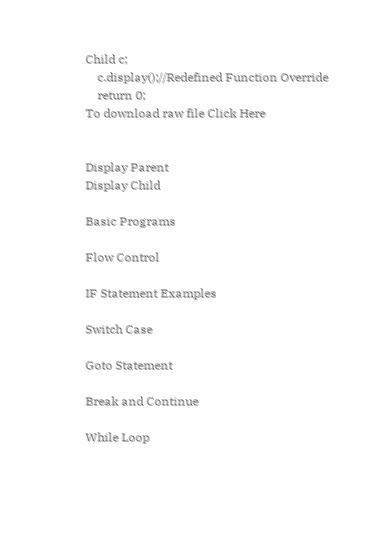Child c;
    c.display();//Redefined Function Override
    return 0;
To download raw file Click Here


Display Parent
Display Child

Basic Programs

Flow Control

IF Statement Examples

Switch Case

Goto Statement

Break and Continue

While Loop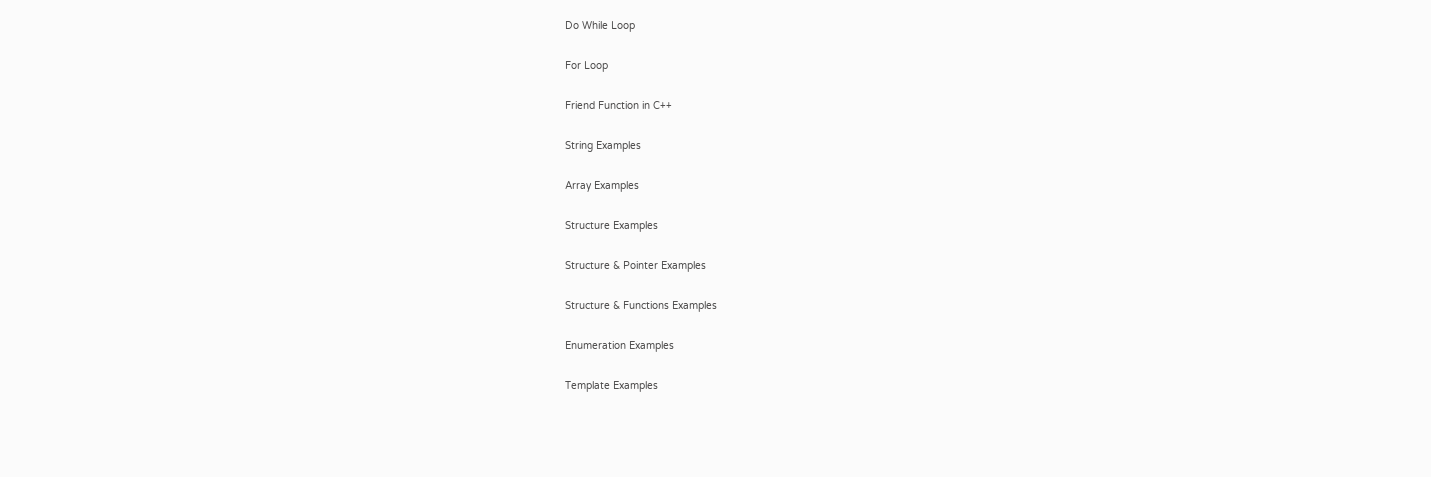Do While Loop

For Loop

Friend Function in C++

String Examples

Array Examples

Structure Examples

Structure & Pointer Examples

Structure & Functions Examples

Enumeration Examples

Template Examples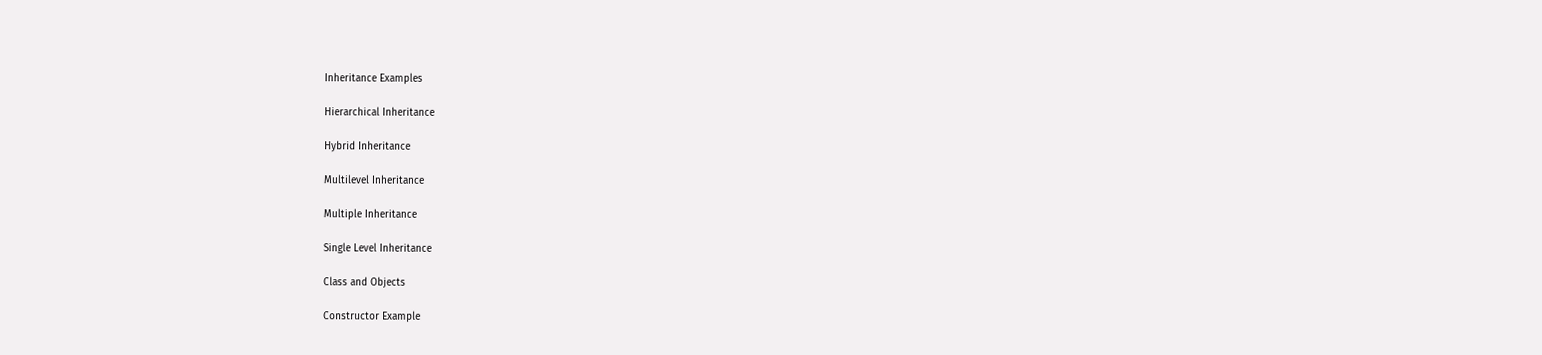Inheritance Examples

Hierarchical Inheritance

Hybrid Inheritance

Multilevel Inheritance

Multiple Inheritance

Single Level Inheritance

Class and Objects

Constructor Example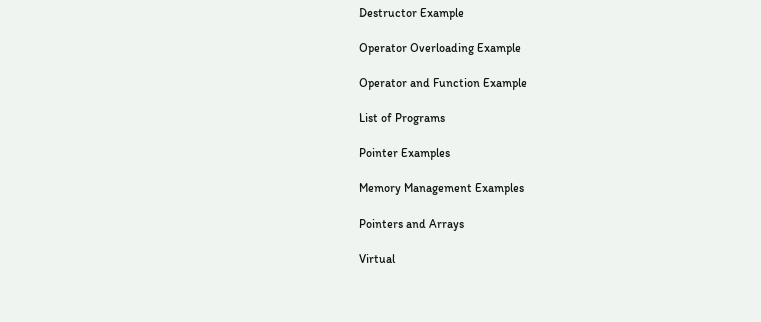Destructor Example

Operator Overloading Example

Operator and Function Example

List of Programs

Pointer Examples

Memory Management Examples

Pointers and Arrays

Virtual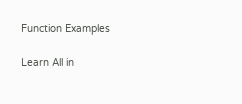Function Examples

Learn All in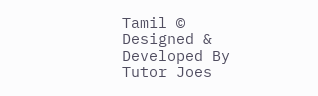Tamil © Designed & Developed By Tutor Joes